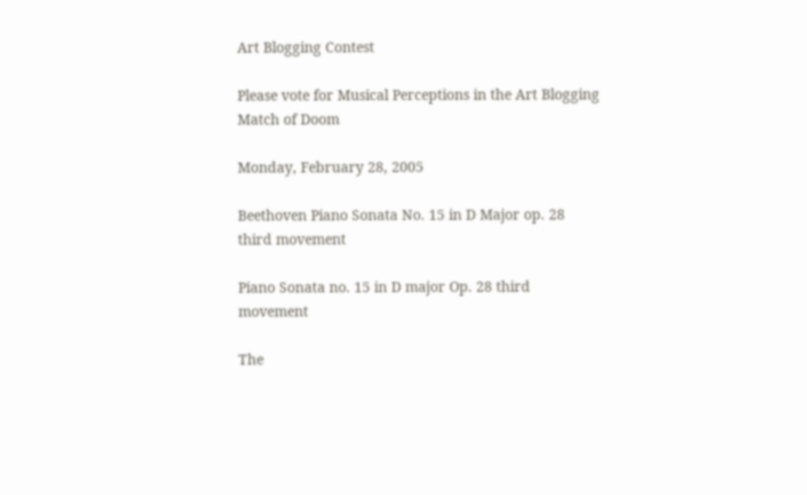Art Blogging Contest

Please vote for Musical Perceptions in the Art Blogging Match of Doom

Monday, February 28, 2005

Beethoven Piano Sonata No. 15 in D Major op. 28 third movement

Piano Sonata no. 15 in D major Op. 28 third movement

The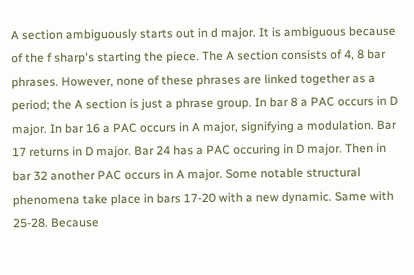A section ambiguously starts out in d major. It is ambiguous because of the f sharp's starting the piece. The A section consists of 4, 8 bar phrases. However, none of these phrases are linked together as a period; the A section is just a phrase group. In bar 8 a PAC occurs in D major. In bar 16 a PAC occurs in A major, signifying a modulation. Bar 17 returns in D major. Bar 24 has a PAC occuring in D major. Then in bar 32 another PAC occurs in A major. Some notable structural phenomena take place in bars 17-20 with a new dynamic. Same with 25-28. Because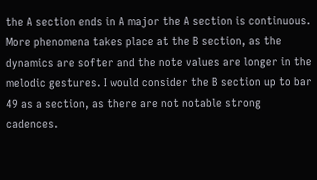the A section ends in A major the A section is continuous. More phenomena takes place at the B section, as the dynamics are softer and the note values are longer in the melodic gestures. I would consider the B section up to bar 49 as a section, as there are not notable strong cadences.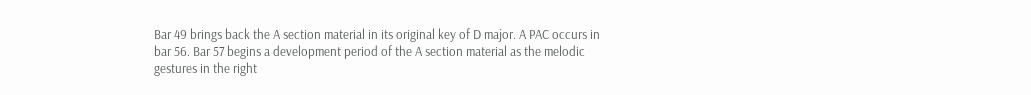Bar 49 brings back the A section material in its original key of D major. A PAC occurs in bar 56. Bar 57 begins a development period of the A section material as the melodic gestures in the right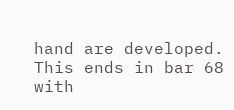hand are developed. This ends in bar 68 with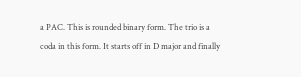a PAC. This is rounded binary form. The trio is a coda in this form. It starts off in D major and finally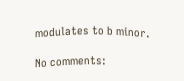modulates to b minor.

No comments: